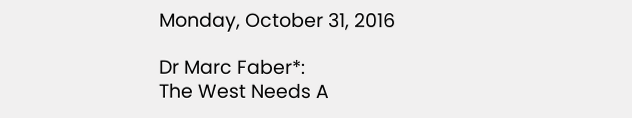Monday, October 31, 2016

Dr Marc Faber*:
The West Needs A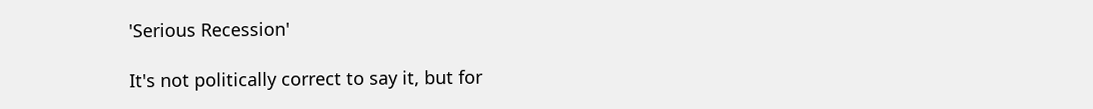'Serious Recession'

It's not politically correct to say it, but for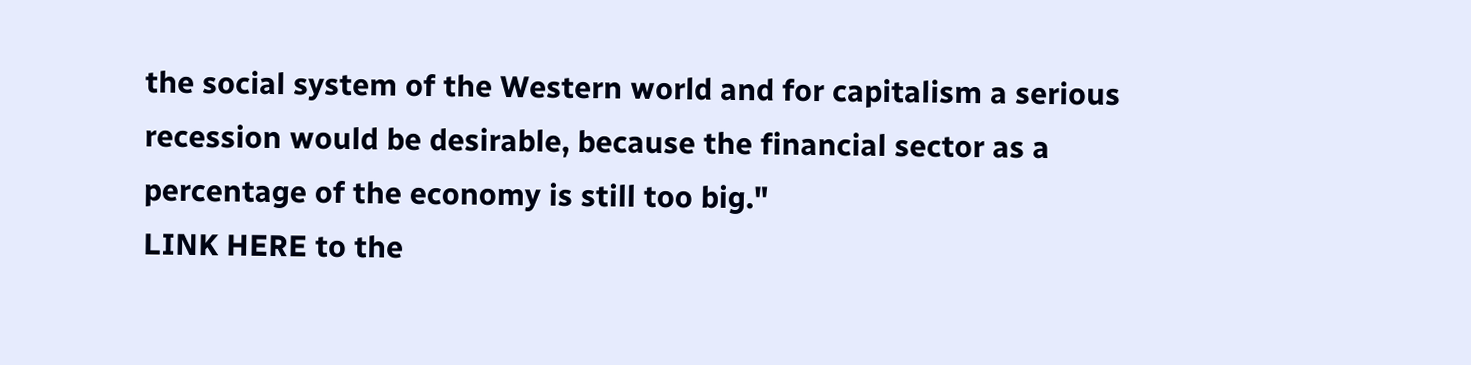the social system of the Western world and for capitalism a serious recession would be desirable, because the financial sector as a percentage of the economy is still too big."
LINK HERE to the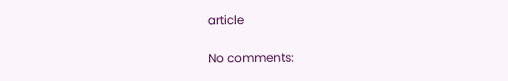article

No comments: